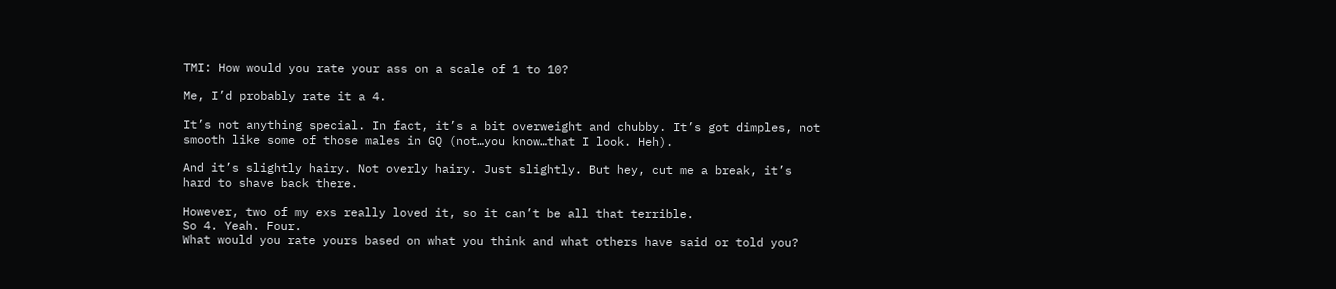TMI: How would you rate your ass on a scale of 1 to 10?

Me, I’d probably rate it a 4.

It’s not anything special. In fact, it’s a bit overweight and chubby. It’s got dimples, not smooth like some of those males in GQ (not…you know…that I look. Heh).

And it’s slightly hairy. Not overly hairy. Just slightly. But hey, cut me a break, it’s hard to shave back there.

However, two of my exs really loved it, so it can’t be all that terrible.
So 4. Yeah. Four.
What would you rate yours based on what you think and what others have said or told you?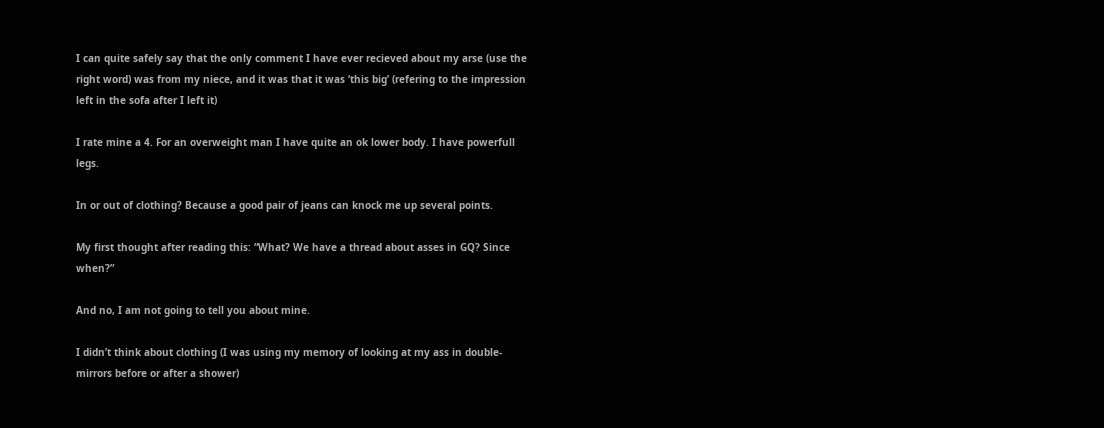I can quite safely say that the only comment I have ever recieved about my arse (use the right word) was from my niece, and it was that it was ‘this big’ (refering to the impression left in the sofa after I left it)

I rate mine a 4. For an overweight man I have quite an ok lower body. I have powerfull legs.

In or out of clothing? Because a good pair of jeans can knock me up several points.

My first thought after reading this: “What? We have a thread about asses in GQ? Since when?”

And no, I am not going to tell you about mine.

I didn’t think about clothing (I was using my memory of looking at my ass in double-mirrors before or after a shower)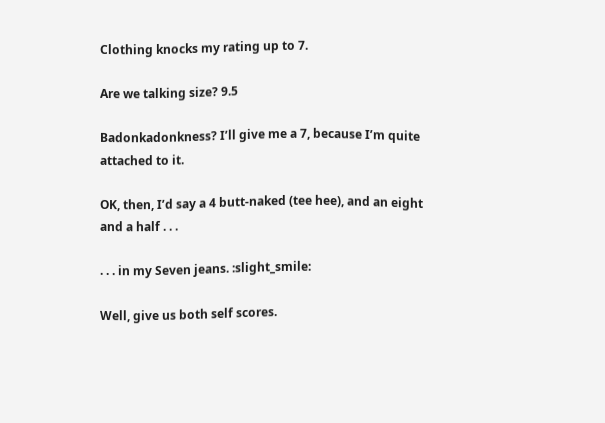Clothing knocks my rating up to 7.

Are we talking size? 9.5

Badonkadonkness? I’ll give me a 7, because I’m quite attached to it.

OK, then, I’d say a 4 butt-naked (tee hee), and an eight and a half . . .

. . . in my Seven jeans. :slight_smile:

Well, give us both self scores.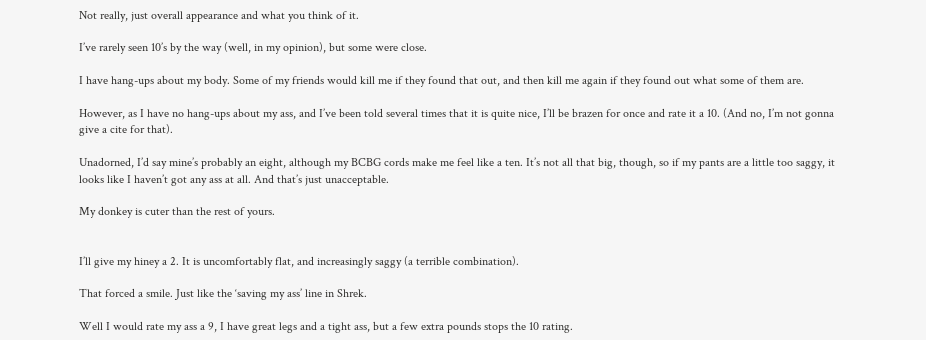Not really, just overall appearance and what you think of it.

I’ve rarely seen 10’s by the way (well, in my opinion), but some were close.

I have hang-ups about my body. Some of my friends would kill me if they found that out, and then kill me again if they found out what some of them are.

However, as I have no hang-ups about my ass, and I’ve been told several times that it is quite nice, I’ll be brazen for once and rate it a 10. (And no, I’m not gonna give a cite for that).

Unadorned, I’d say mine’s probably an eight, although my BCBG cords make me feel like a ten. It’s not all that big, though, so if my pants are a little too saggy, it looks like I haven’t got any ass at all. And that’s just unacceptable.

My donkey is cuter than the rest of yours.


I’ll give my hiney a 2. It is uncomfortably flat, and increasingly saggy (a terrible combination).

That forced a smile. Just like the ‘saving my ass’ line in Shrek.

Well I would rate my ass a 9, I have great legs and a tight ass, but a few extra pounds stops the 10 rating.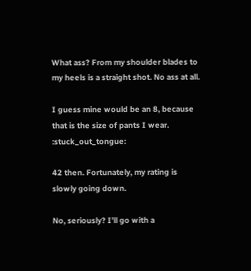What ass? From my shoulder blades to my heels is a straight shot. No ass at all.

I guess mine would be an 8, because that is the size of pants I wear. :stuck_out_tongue:

42 then. Fortunately, my rating is slowly going down.

No, seriously? I’ll go with a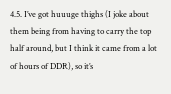4.5. I’ve got huuuge thighs (I joke about them being from having to carry the top half around, but I think it came from a lot of hours of DDR), so it’s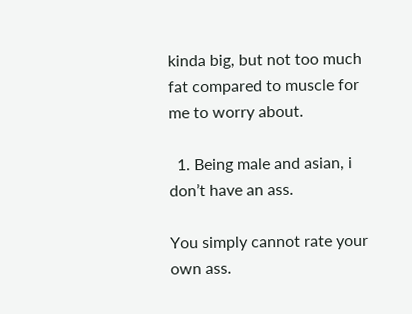kinda big, but not too much fat compared to muscle for me to worry about.

  1. Being male and asian, i don’t have an ass.

You simply cannot rate your own ass.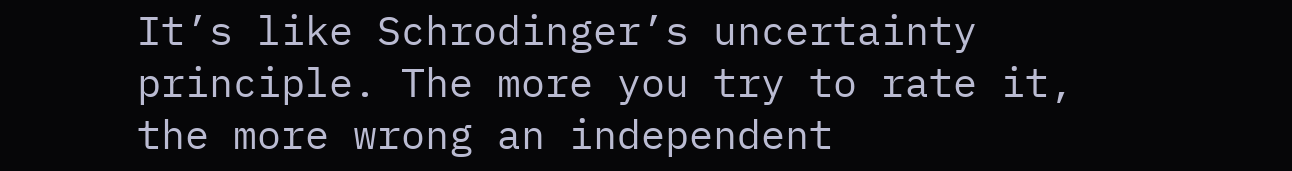It’s like Schrodinger’s uncertainty principle. The more you try to rate it, the more wrong an independent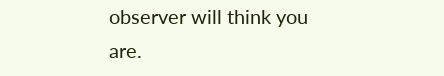observer will think you are.